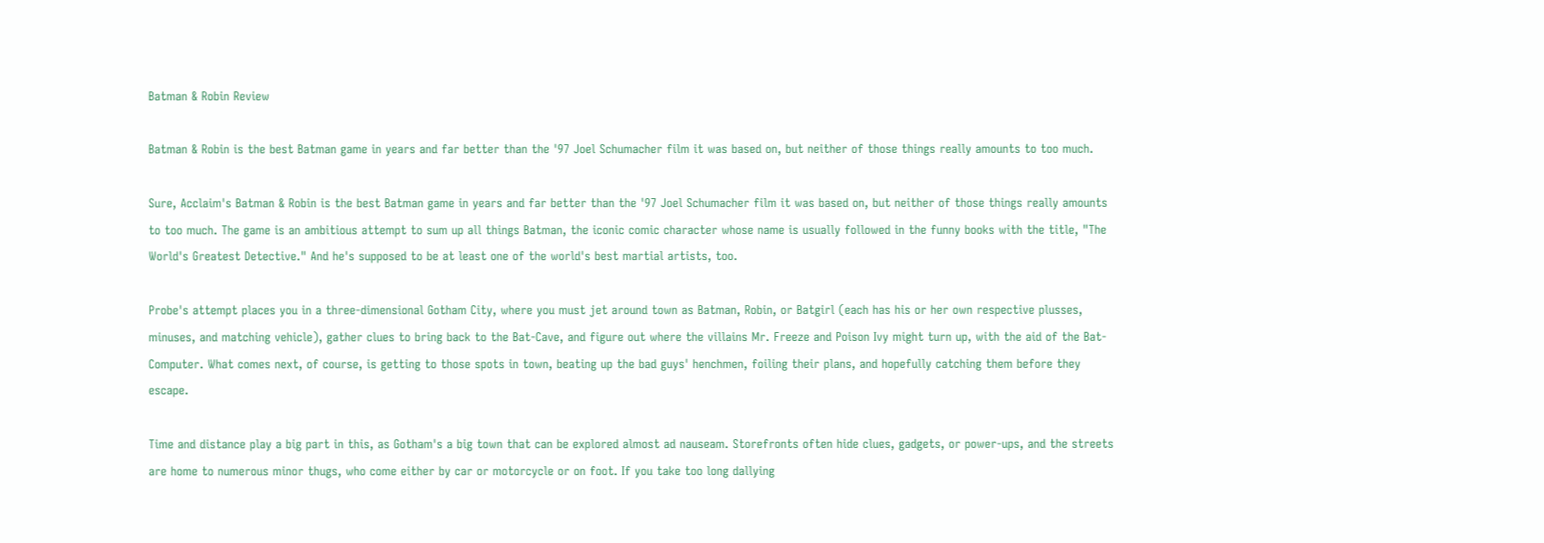Batman & Robin Review

Batman & Robin is the best Batman game in years and far better than the '97 Joel Schumacher film it was based on, but neither of those things really amounts to too much.

Sure, Acclaim's Batman & Robin is the best Batman game in years and far better than the '97 Joel Schumacher film it was based on, but neither of those things really amounts to too much. The game is an ambitious attempt to sum up all things Batman, the iconic comic character whose name is usually followed in the funny books with the title, "The World's Greatest Detective." And he's supposed to be at least one of the world's best martial artists, too.

Probe's attempt places you in a three-dimensional Gotham City, where you must jet around town as Batman, Robin, or Batgirl (each has his or her own respective plusses, minuses, and matching vehicle), gather clues to bring back to the Bat-Cave, and figure out where the villains Mr. Freeze and Poison Ivy might turn up, with the aid of the Bat-Computer. What comes next, of course, is getting to those spots in town, beating up the bad guys' henchmen, foiling their plans, and hopefully catching them before they escape.

Time and distance play a big part in this, as Gotham's a big town that can be explored almost ad nauseam. Storefronts often hide clues, gadgets, or power-ups, and the streets are home to numerous minor thugs, who come either by car or motorcycle or on foot. If you take too long dallying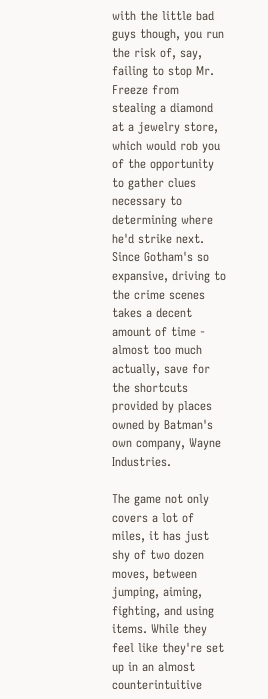with the little bad guys though, you run the risk of, say, failing to stop Mr. Freeze from stealing a diamond at a jewelry store, which would rob you of the opportunity to gather clues necessary to determining where he'd strike next. Since Gotham's so expansive, driving to the crime scenes takes a decent amount of time - almost too much actually, save for the shortcuts provided by places owned by Batman's own company, Wayne Industries.

The game not only covers a lot of miles, it has just shy of two dozen moves, between jumping, aiming, fighting, and using items. While they feel like they're set up in an almost counterintuitive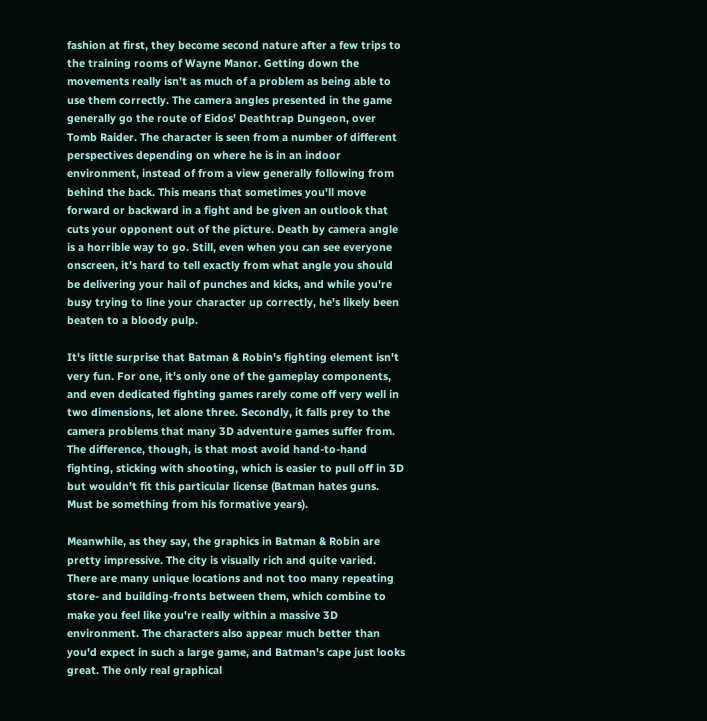fashion at first, they become second nature after a few trips to the training rooms of Wayne Manor. Getting down the movements really isn't as much of a problem as being able to use them correctly. The camera angles presented in the game generally go the route of Eidos' Deathtrap Dungeon, over Tomb Raider. The character is seen from a number of different perspectives depending on where he is in an indoor environment, instead of from a view generally following from behind the back. This means that sometimes you'll move forward or backward in a fight and be given an outlook that cuts your opponent out of the picture. Death by camera angle is a horrible way to go. Still, even when you can see everyone onscreen, it's hard to tell exactly from what angle you should be delivering your hail of punches and kicks, and while you're busy trying to line your character up correctly, he's likely been beaten to a bloody pulp.

It's little surprise that Batman & Robin's fighting element isn't very fun. For one, it's only one of the gameplay components, and even dedicated fighting games rarely come off very well in two dimensions, let alone three. Secondly, it falls prey to the camera problems that many 3D adventure games suffer from. The difference, though, is that most avoid hand-to-hand fighting, sticking with shooting, which is easier to pull off in 3D but wouldn't fit this particular license (Batman hates guns. Must be something from his formative years).

Meanwhile, as they say, the graphics in Batman & Robin are pretty impressive. The city is visually rich and quite varied. There are many unique locations and not too many repeating store- and building-fronts between them, which combine to make you feel like you're really within a massive 3D environment. The characters also appear much better than you'd expect in such a large game, and Batman's cape just looks great. The only real graphical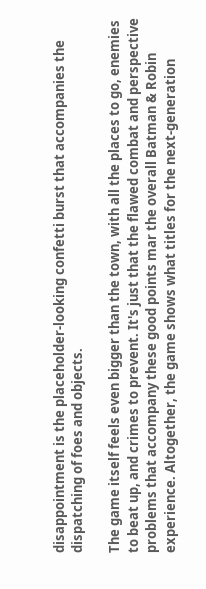disappointment is the placeholder-looking confetti burst that accompanies the dispatching of foes and objects.

The game itself feels even bigger than the town, with all the places to go, enemies to beat up, and crimes to prevent. It's just that the flawed combat and perspective problems that accompany these good points mar the overall Batman & Robin experience. Altogether, the game shows what titles for the next-generation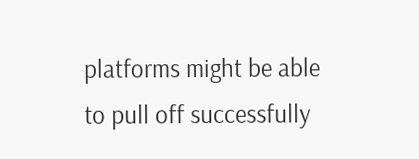platforms might be able to pull off successfully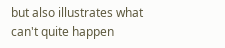but also illustrates what can't quite happen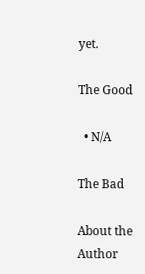yet.

The Good

  • N/A

The Bad

About the Author